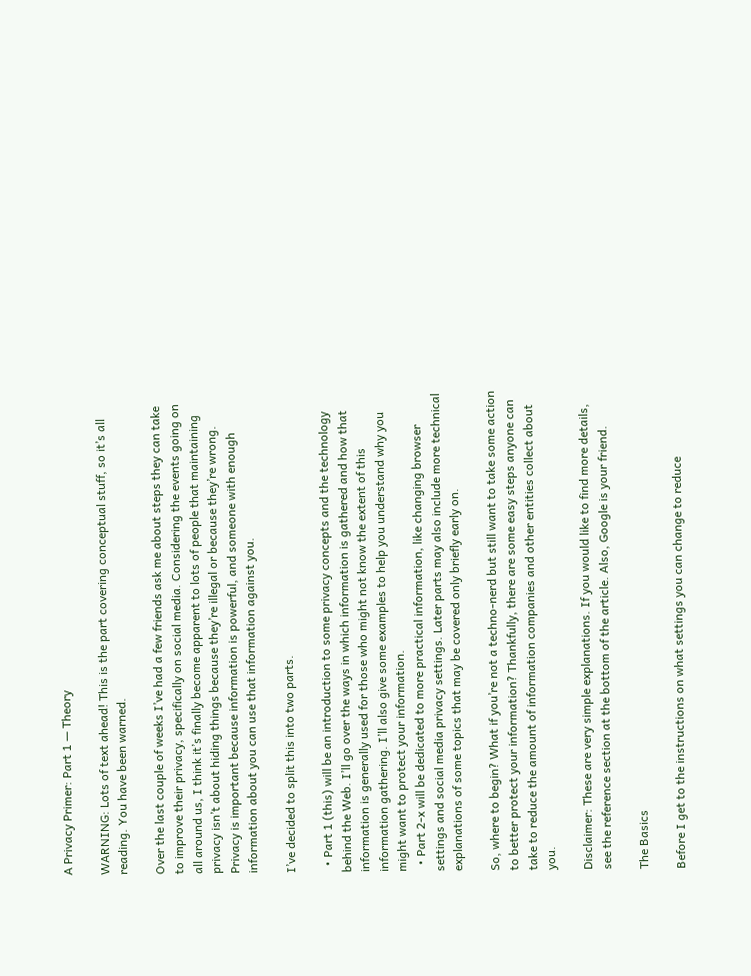A Privacy Primer: Part 1 — Theory

WARNING: Lots of text ahead! This is the part covering conceptual stuff, so it’s all reading. You have been warned.

Over the last couple of weeks I’ve had a few friends ask me about steps they can take to improve their privacy, specifically on social media. Considering the events going on all around us, I think it’s finally become apparent to lots of people that maintaining privacy isn’t about hiding things because they’re illegal or because they’re wrong. Privacy is important because information is powerful, and someone with enough information about you can use that information against you.

I’ve decided to split this into two parts.

  • Part 1 (this) will be an introduction to some privacy concepts and the technology behind the Web. I’ll go over the ways in which information is gathered and how that information is generally used for those who might not know the extent of this information gathering. I’ll also give some examples to help you understand why you might want to protect your information.
  • Part 2-x will be dedicated to more practical information, like changing browser settings and social media privacy settings. Later parts may also include more technical explanations of some topics that may be covered only briefly early on.

So, where to begin? What if you’re not a techno-nerd but still want to take some action to better protect your information? Thankfully, there are some easy steps anyone can take to reduce the amount of information companies and other entities collect about you.

Disclaimer: These are very simple explanations. If you would like to find more details, see the reference section at the bottom of the article. Also, Google is your friend.

The Basics

Before I get to the instructions on what settings you can change to reduce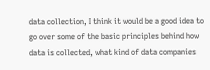data collection, I think it would be a good idea to go over some of the basic principles behind how data is collected, what kind of data companies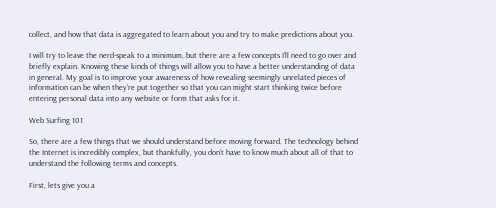collect, and how that data is aggregated to learn about you and try to make predictions about you.

I will try to leave the nerd-speak to a minimum, but there are a few concepts I’ll need to go over and briefly explain. Knowing these kinds of things will allow you to have a better understanding of data in general. My goal is to improve your awareness of how revealing seemingly unrelated pieces of information can be when they’re put together so that you can might start thinking twice before entering personal data into any website or form that asks for it.

Web Surfing 101

So, there are a few things that we should understand before moving forward. The technology behind the Internet is incredibly complex, but thankfully, you don’t have to know much about all of that to understand the following terms and concepts.

First, lets give you a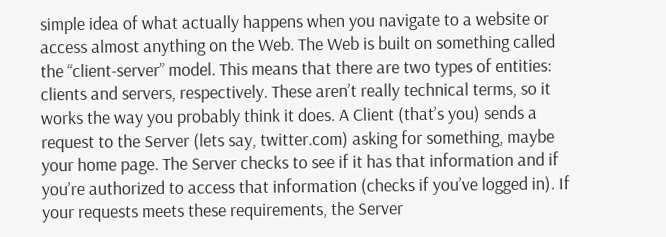simple idea of what actually happens when you navigate to a website or access almost anything on the Web. The Web is built on something called the “client-server” model. This means that there are two types of entities: clients and servers, respectively. These aren’t really technical terms, so it works the way you probably think it does. A Client (that’s you) sends a request to the Server (lets say, twitter.com) asking for something, maybe your home page. The Server checks to see if it has that information and if you’re authorized to access that information (checks if you’ve logged in). If your requests meets these requirements, the Server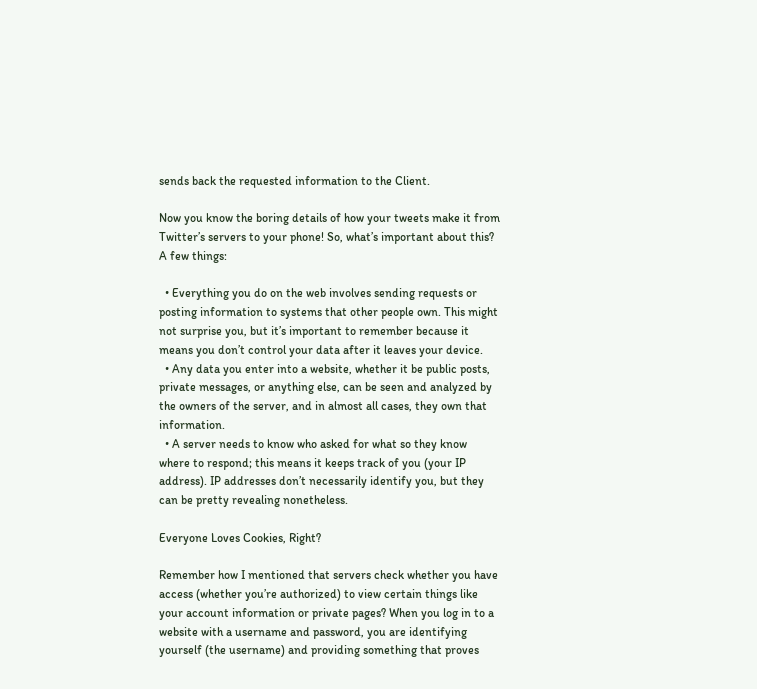sends back the requested information to the Client.

Now you know the boring details of how your tweets make it from Twitter’s servers to your phone! So, what’s important about this? A few things:

  • Everything you do on the web involves sending requests or posting information to systems that other people own. This might not surprise you, but it’s important to remember because it means you don’t control your data after it leaves your device.
  • Any data you enter into a website, whether it be public posts, private messages, or anything else, can be seen and analyzed by the owners of the server, and in almost all cases, they own that information.
  • A server needs to know who asked for what so they know where to respond; this means it keeps track of you (your IP address). IP addresses don’t necessarily identify you, but they can be pretty revealing nonetheless.

Everyone Loves Cookies, Right?

Remember how I mentioned that servers check whether you have access (whether you’re authorized) to view certain things like your account information or private pages? When you log in to a website with a username and password, you are identifying yourself (the username) and providing something that proves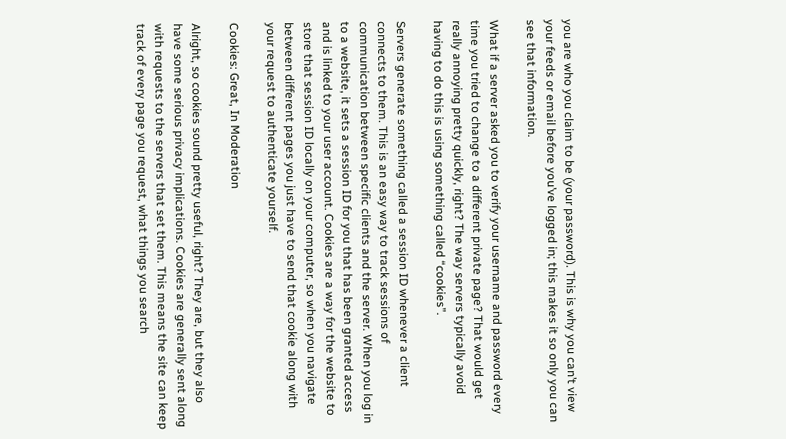you are who you claim to be (your password). This is why you can’t view your feeds or email before you’ve logged in; this makes it so only you can see that information.

What if a server asked you to verify your username and password every time you tried to change to a different private page? That would get really annoying pretty quickly, right? The way servers typically avoid having to do this is using something called “cookies”.

Servers generate something called a session ID whenever a client connects to them. This is an easy way to track sessions of communication between specific clients and the server. When you log in to a website, it sets a session ID for you that has been granted access and is linked to your user account. Cookies are a way for the website to store that session ID locally on your computer, so when you navigate between different pages you just have to send that cookie along with your request to authenticate yourself.

Cookies: Great, In Moderation

Alright, so cookies sound pretty useful, right? They are, but they also have some serious privacy implications. Cookies are generally sent along with requests to the servers that set them. This means the site can keep track of every page you request, what things you search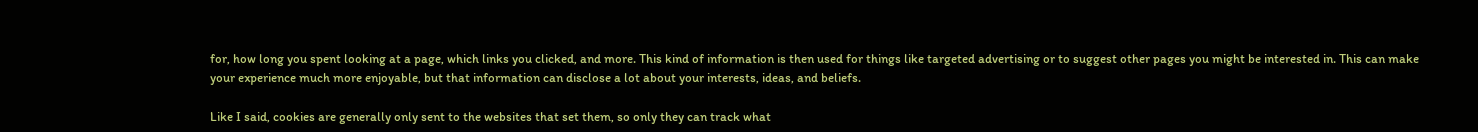for, how long you spent looking at a page, which links you clicked, and more. This kind of information is then used for things like targeted advertising or to suggest other pages you might be interested in. This can make your experience much more enjoyable, but that information can disclose a lot about your interests, ideas, and beliefs.

Like I said, cookies are generally only sent to the websites that set them, so only they can track what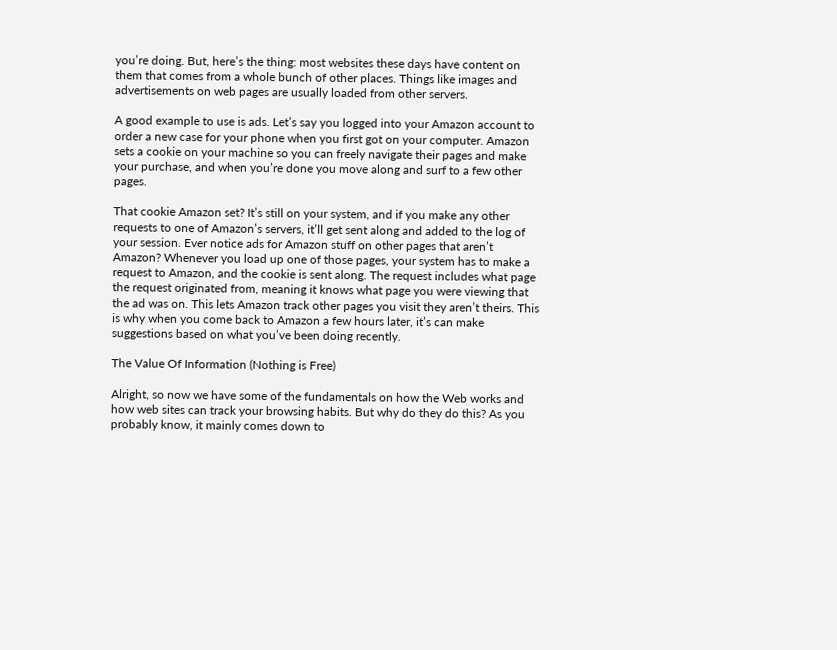you’re doing. But, here’s the thing: most websites these days have content on them that comes from a whole bunch of other places. Things like images and advertisements on web pages are usually loaded from other servers.

A good example to use is ads. Let’s say you logged into your Amazon account to order a new case for your phone when you first got on your computer. Amazon sets a cookie on your machine so you can freely navigate their pages and make your purchase, and when you’re done you move along and surf to a few other pages.

That cookie Amazon set? It’s still on your system, and if you make any other requests to one of Amazon’s servers, it’ll get sent along and added to the log of your session. Ever notice ads for Amazon stuff on other pages that aren’t Amazon? Whenever you load up one of those pages, your system has to make a request to Amazon, and the cookie is sent along. The request includes what page the request originated from, meaning it knows what page you were viewing that the ad was on. This lets Amazon track other pages you visit they aren’t theirs. This is why when you come back to Amazon a few hours later, it’s can make suggestions based on what you’ve been doing recently.

The Value Of Information (Nothing is Free)

Alright, so now we have some of the fundamentals on how the Web works and how web sites can track your browsing habits. But why do they do this? As you probably know, it mainly comes down to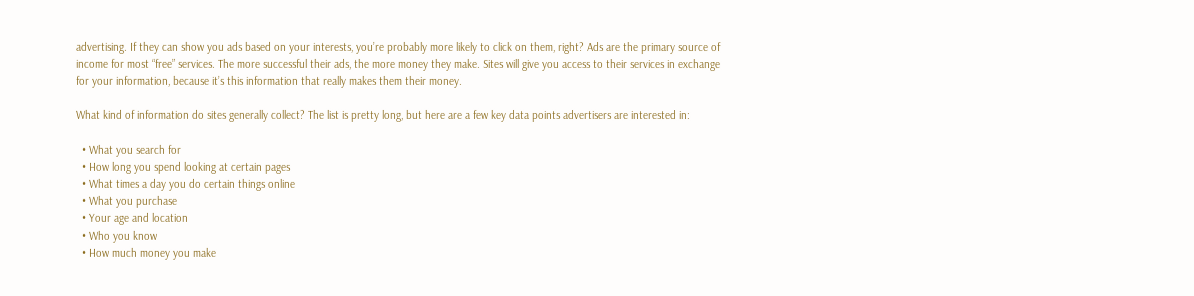advertising. If they can show you ads based on your interests, you’re probably more likely to click on them, right? Ads are the primary source of income for most “free” services. The more successful their ads, the more money they make. Sites will give you access to their services in exchange for your information, because it’s this information that really makes them their money.

What kind of information do sites generally collect? The list is pretty long, but here are a few key data points advertisers are interested in:

  • What you search for
  • How long you spend looking at certain pages
  • What times a day you do certain things online
  • What you purchase
  • Your age and location
  • Who you know
  • How much money you make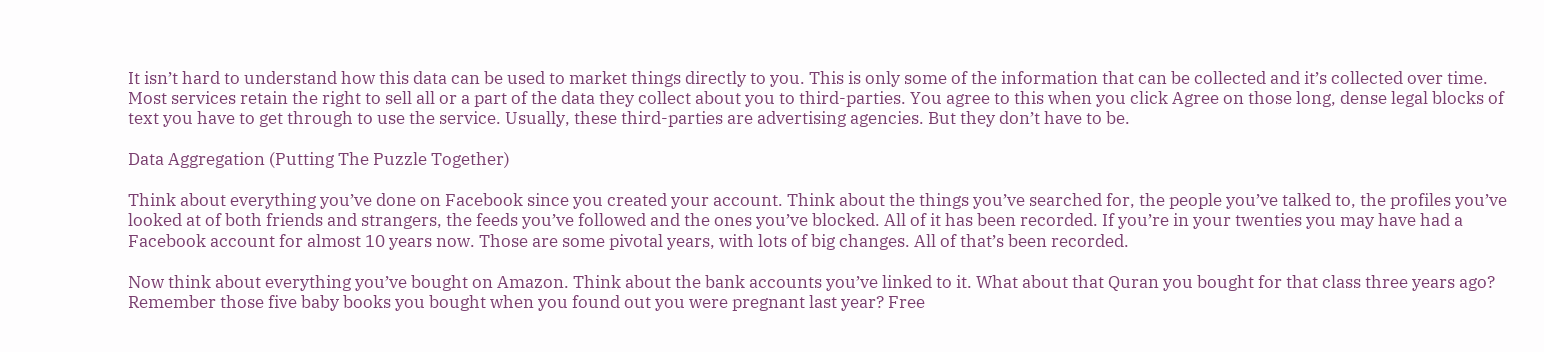It isn’t hard to understand how this data can be used to market things directly to you. This is only some of the information that can be collected and it’s collected over time. Most services retain the right to sell all or a part of the data they collect about you to third-parties. You agree to this when you click Agree on those long, dense legal blocks of text you have to get through to use the service. Usually, these third-parties are advertising agencies. But they don’t have to be.

Data Aggregation (Putting The Puzzle Together)

Think about everything you’ve done on Facebook since you created your account. Think about the things you’ve searched for, the people you’ve talked to, the profiles you’ve looked at of both friends and strangers, the feeds you’ve followed and the ones you’ve blocked. All of it has been recorded. If you’re in your twenties you may have had a Facebook account for almost 10 years now. Those are some pivotal years, with lots of big changes. All of that’s been recorded.

Now think about everything you’ve bought on Amazon. Think about the bank accounts you’ve linked to it. What about that Quran you bought for that class three years ago? Remember those five baby books you bought when you found out you were pregnant last year? Free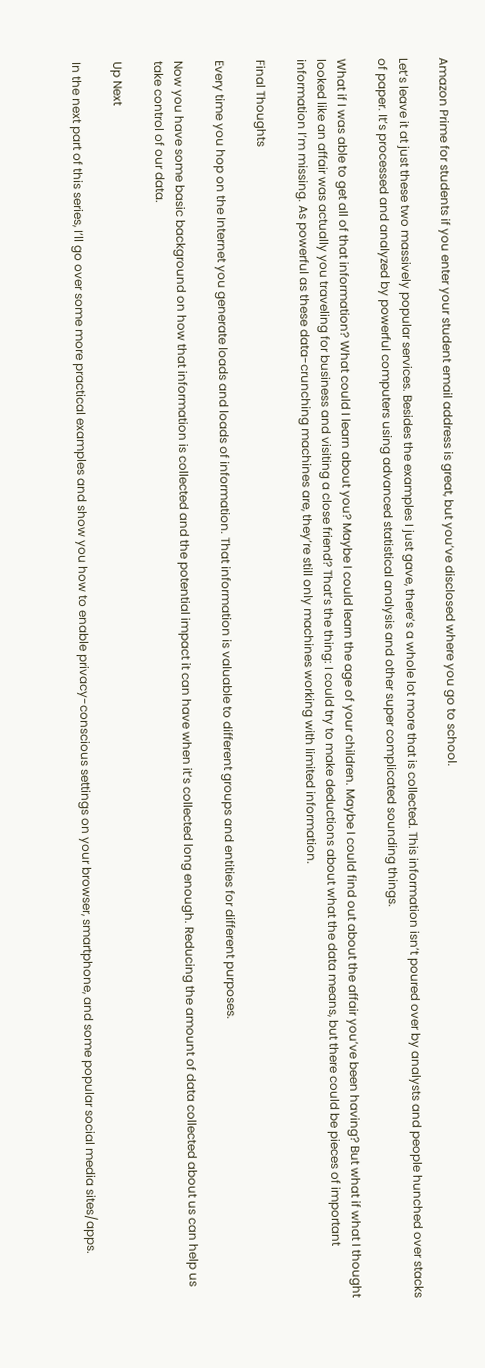Amazon Prime for students if you enter your student email address is great, but you’ve disclosed where you go to school.

Let’s leave it at just these two massively popular services. Besides the examples I just gave, there’s a whole lot more that is collected. This information isn’t poured over by analysts and people hunched over stacks of paper. It’s processed and analyzed by powerful computers using advanced statistical analysis and other super complicated sounding things.

What if I was able to get all of that information? What could I learn about you? Maybe I could learn the age of your children. Maybe I could find out about the affair you’ve been having? But what if what I thought looked like an affair was actually you traveling for business and visiting a close friend? That’s the thing: I could try to make deductions about what the data means, but there could be pieces of important information I’m missing. As powerful as these data-crunching machines are, they’re still only machines working with limited information.

Final Thoughts

Every time you hop on the Internet you generate loads and loads of information. That information is valuable to different groups and entities for different purposes.

Now you have some basic background on how that information is collected and the potential impact it can have when it’s collected long enough. Reducing the amount of data collected about us can help us take control of our data.

Up Next

In the next part of this series, I’ll go over some more practical examples and show you how to enable privacy-conscious settings on your browser, smartphone, and some popular social media sites/apps.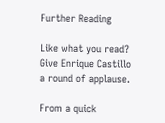Further Reading

Like what you read? Give Enrique Castillo a round of applause.

From a quick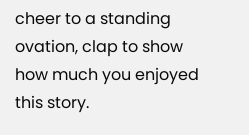cheer to a standing ovation, clap to show how much you enjoyed this story.